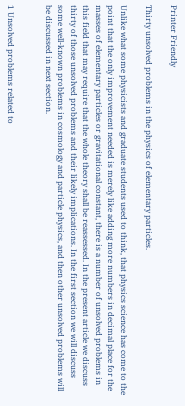Printer Friendly

Thirty unsolved problems in the physics of elementary particles.

Unlike what some physicists and graduate students used to think, that physics science has come to the point that the only improvement needed is merely like adding more numbers in decimal place for the masses of elementary particles or gravitational constant, there is a number of unsolved problems in this field that may require that the whole theory shall be reassessed. In the present article we discuss thirty of those unsolved problems and their likely implications. In the first section we will discuss some well-known problems in cosmology and particle physics, and then other unsolved problems will be discussed in next section.


1 Unsolved problems related to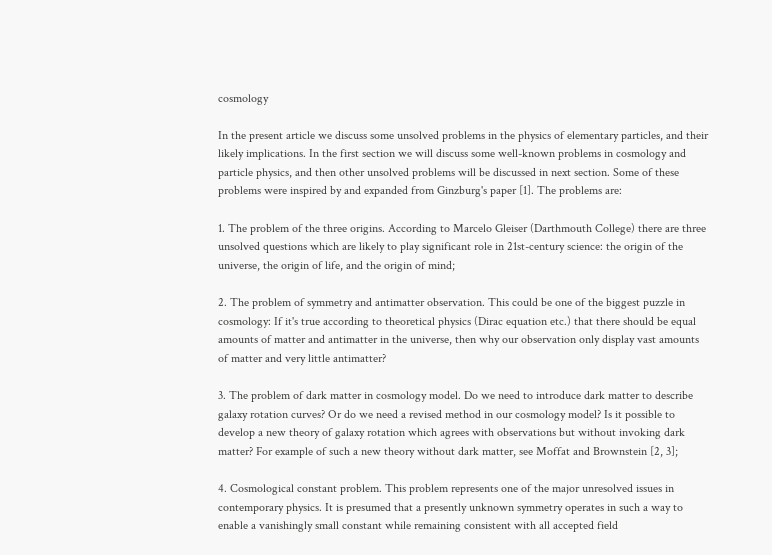cosmology

In the present article we discuss some unsolved problems in the physics of elementary particles, and their likely implications. In the first section we will discuss some well-known problems in cosmology and particle physics, and then other unsolved problems will be discussed in next section. Some of these problems were inspired by and expanded from Ginzburg's paper [1]. The problems are:

1. The problem of the three origins. According to Marcelo Gleiser (Darthmouth College) there are three unsolved questions which are likely to play significant role in 21st-century science: the origin of the universe, the origin of life, and the origin of mind;

2. The problem of symmetry and antimatter observation. This could be one of the biggest puzzle in cosmology: If it's true according to theoretical physics (Dirac equation etc.) that there should be equal amounts of matter and antimatter in the universe, then why our observation only display vast amounts of matter and very little antimatter?

3. The problem of dark matter in cosmology model. Do we need to introduce dark matter to describe galaxy rotation curves? Or do we need a revised method in our cosmology model? Is it possible to develop a new theory of galaxy rotation which agrees with observations but without invoking dark matter? For example of such a new theory without dark matter, see Moffat and Brownstein [2, 3];

4. Cosmological constant problem. This problem represents one of the major unresolved issues in contemporary physics. It is presumed that a presently unknown symmetry operates in such a way to enable a vanishingly small constant while remaining consistent with all accepted field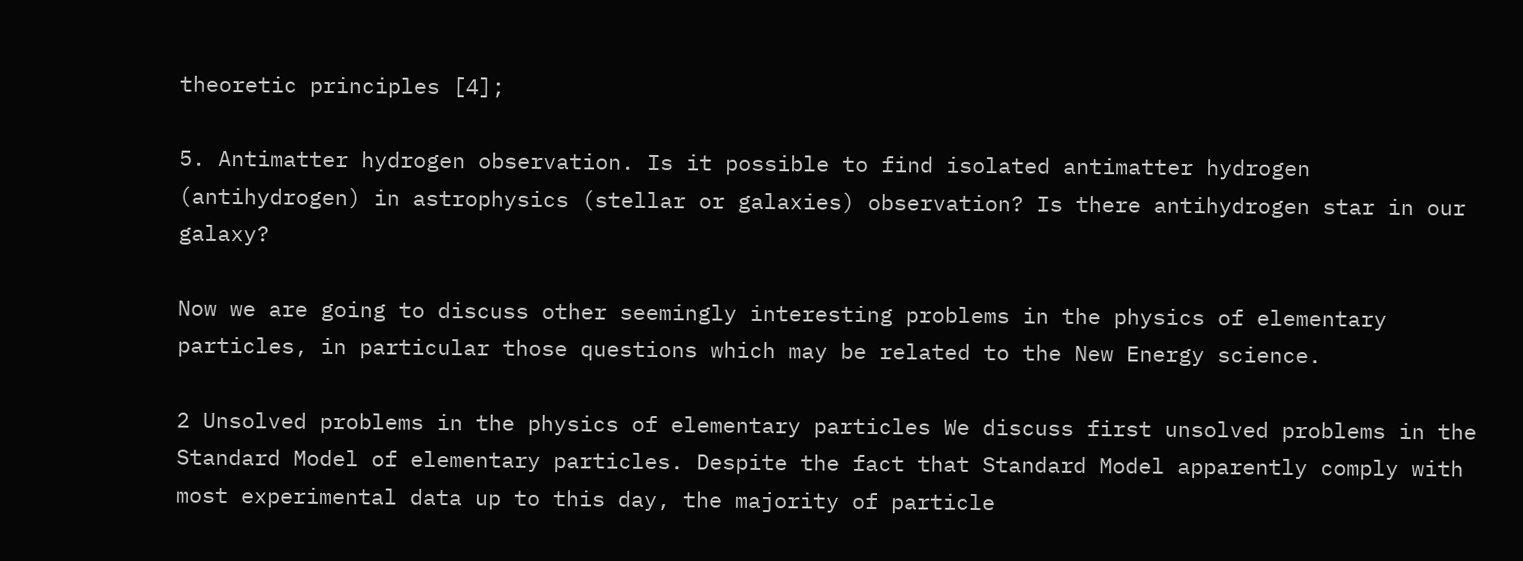theoretic principles [4];

5. Antimatter hydrogen observation. Is it possible to find isolated antimatter hydrogen (antihydrogen) in astrophysics (stellar or galaxies) observation? Is there antihydrogen star in our galaxy?

Now we are going to discuss other seemingly interesting problems in the physics of elementary particles, in particular those questions which may be related to the New Energy science.

2 Unsolved problems in the physics of elementary particles We discuss first unsolved problems in the Standard Model of elementary particles. Despite the fact that Standard Model apparently comply with most experimental data up to this day, the majority of particle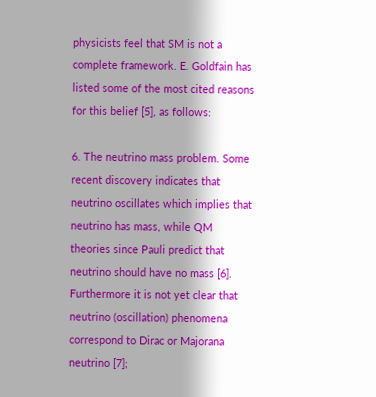physicists feel that SM is not a complete framework. E. Goldfain has listed some of the most cited reasons for this belief [5], as follows:

6. The neutrino mass problem. Some recent discovery indicates that neutrino oscillates which implies that neutrino has mass, while QM theories since Pauli predict that neutrino should have no mass [6]. Furthermore it is not yet clear that neutrino (oscillation) phenomena correspond to Dirac or Majorana neutrino [7];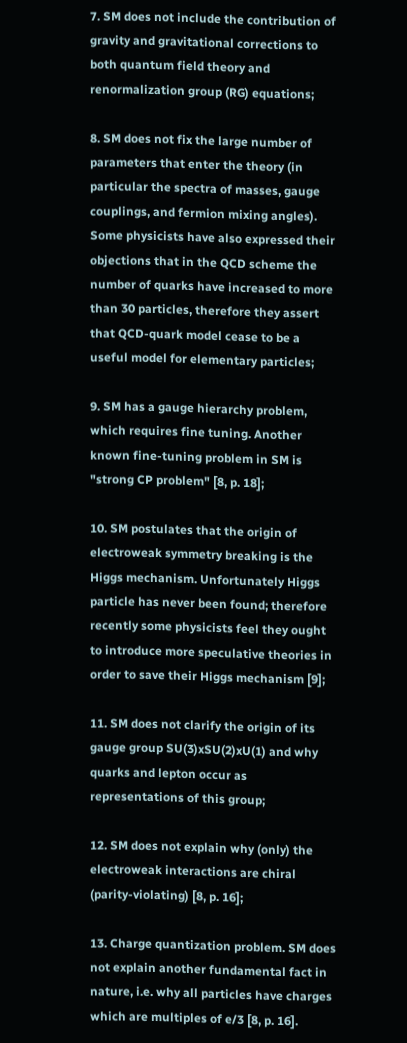7. SM does not include the contribution of gravity and gravitational corrections to both quantum field theory and renormalization group (RG) equations;

8. SM does not fix the large number of parameters that enter the theory (in particular the spectra of masses, gauge couplings, and fermion mixing angles). Some physicists have also expressed their objections that in the QCD scheme the number of quarks have increased to more than 30 particles, therefore they assert that QCD-quark model cease to be a useful model for elementary particles;

9. SM has a gauge hierarchy problem, which requires fine tuning. Another known fine-tuning problem in SM is "strong CP problem" [8, p. 18];

10. SM postulates that the origin of electroweak symmetry breaking is the Higgs mechanism. Unfortunately Higgs particle has never been found; therefore recently some physicists feel they ought to introduce more speculative theories in order to save their Higgs mechanism [9];

11. SM does not clarify the origin of its gauge group SU(3)xSU(2)xU(1) and why quarks and lepton occur as representations of this group;

12. SM does not explain why (only) the electroweak interactions are chiral (parity-violating) [8, p. 16];

13. Charge quantization problem. SM does not explain another fundamental fact in nature, i.e. why all particles have charges which are multiples of e/3 [8, p. 16].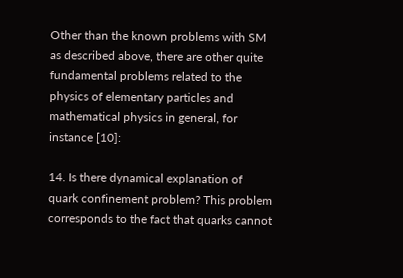Other than the known problems with SM as described above, there are other quite fundamental problems related to the physics of elementary particles and mathematical physics in general, for instance [10]:

14. Is there dynamical explanation of quark confinement problem? This problem corresponds to the fact that quarks cannot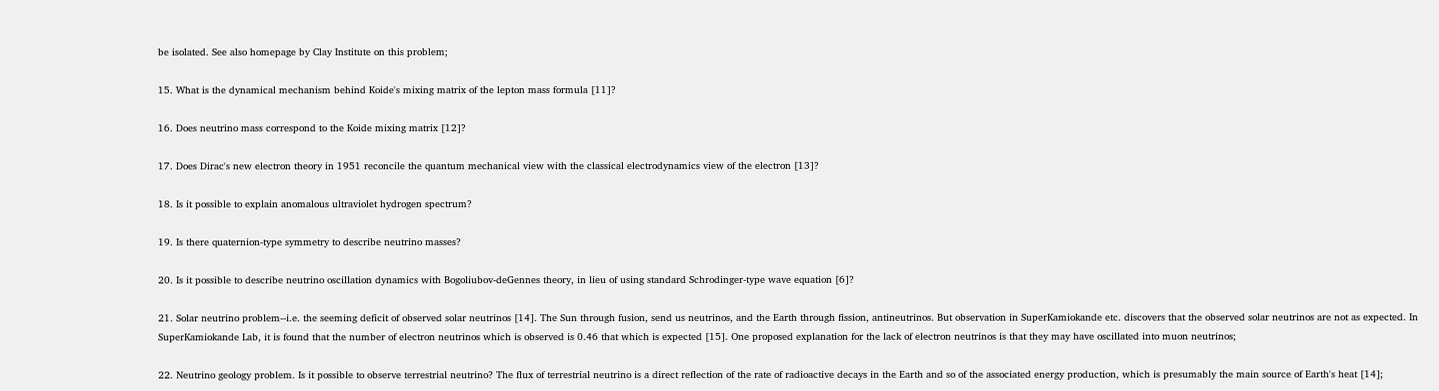be isolated. See also homepage by Clay Institute on this problem;

15. What is the dynamical mechanism behind Koide's mixing matrix of the lepton mass formula [11]?

16. Does neutrino mass correspond to the Koide mixing matrix [12]?

17. Does Dirac's new electron theory in 1951 reconcile the quantum mechanical view with the classical electrodynamics view of the electron [13]?

18. Is it possible to explain anomalous ultraviolet hydrogen spectrum?

19. Is there quaternion-type symmetry to describe neutrino masses?

20. Is it possible to describe neutrino oscillation dynamics with Bogoliubov-deGennes theory, in lieu of using standard Schrodinger-type wave equation [6]?

21. Solar neutrino problem--i.e. the seeming deficit of observed solar neutrinos [14]. The Sun through fusion, send us neutrinos, and the Earth through fission, antineutrinos. But observation in SuperKamiokande etc. discovers that the observed solar neutrinos are not as expected. In SuperKamiokande Lab, it is found that the number of electron neutrinos which is observed is 0.46 that which is expected [15]. One proposed explanation for the lack of electron neutrinos is that they may have oscillated into muon neutrinos;

22. Neutrino geology problem. Is it possible to observe terrestrial neutrino? The flux of terrestrial neutrino is a direct reflection of the rate of radioactive decays in the Earth and so of the associated energy production, which is presumably the main source of Earth's heat [14];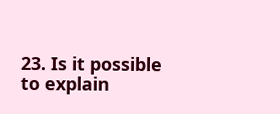23. Is it possible to explain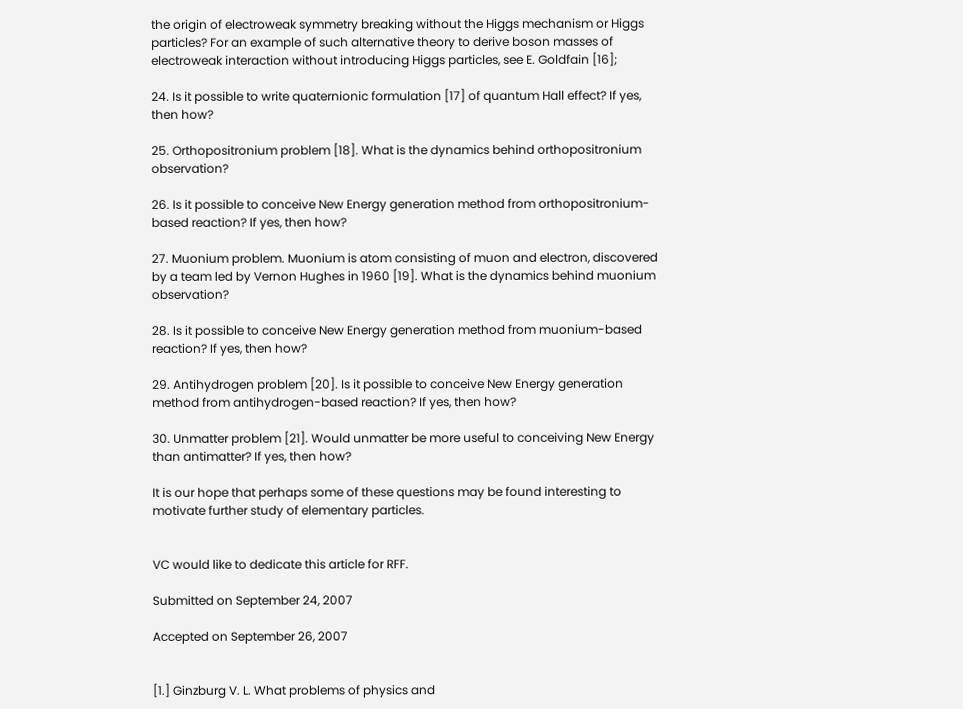the origin of electroweak symmetry breaking without the Higgs mechanism or Higgs particles? For an example of such alternative theory to derive boson masses of electroweak interaction without introducing Higgs particles, see E. Goldfain [16];

24. Is it possible to write quaternionic formulation [17] of quantum Hall effect? If yes, then how?

25. Orthopositronium problem [18]. What is the dynamics behind orthopositronium observation?

26. Is it possible to conceive New Energy generation method from orthopositronium-based reaction? If yes, then how?

27. Muonium problem. Muonium is atom consisting of muon and electron, discovered by a team led by Vernon Hughes in 1960 [19]. What is the dynamics behind muonium observation?

28. Is it possible to conceive New Energy generation method from muonium-based reaction? If yes, then how?

29. Antihydrogen problem [20]. Is it possible to conceive New Energy generation method from antihydrogen-based reaction? If yes, then how?

30. Unmatter problem [21]. Would unmatter be more useful to conceiving New Energy than antimatter? If yes, then how?

It is our hope that perhaps some of these questions may be found interesting to motivate further study of elementary particles.


VC would like to dedicate this article for RFF.

Submitted on September 24, 2007

Accepted on September 26, 2007


[1.] Ginzburg V. L. What problems of physics and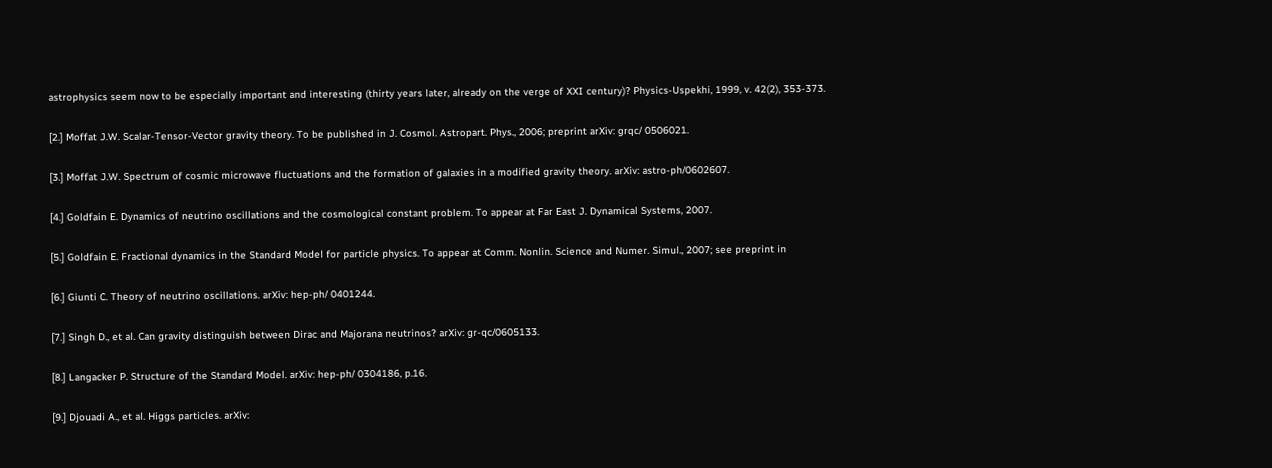astrophysics seem now to be especially important and interesting (thirty years later, already on the verge of XXI century)? Physics-Uspekhi, 1999, v. 42(2), 353-373.

[2.] Moffat J.W. Scalar-Tensor-Vector gravity theory. To be published in J. Cosmol. Astropart. Phys., 2006; preprint arXiv: grqc/ 0506021.

[3.] Moffat J.W. Spectrum of cosmic microwave fluctuations and the formation of galaxies in a modified gravity theory. arXiv: astro-ph/0602607.

[4.] Goldfain E. Dynamics of neutrino oscillations and the cosmological constant problem. To appear at Far East J. Dynamical Systems, 2007.

[5.] Goldfain E. Fractional dynamics in the Standard Model for particle physics. To appear at Comm. Nonlin. Science and Numer. Simul., 2007; see preprint in

[6.] Giunti C. Theory of neutrino oscillations. arXiv: hep-ph/ 0401244.

[7.] Singh D., et al. Can gravity distinguish between Dirac and Majorana neutrinos? arXiv: gr-qc/0605133.

[8.] Langacker P. Structure of the Standard Model. arXiv: hep-ph/ 0304186, p.16.

[9.] Djouadi A., et al. Higgs particles. arXiv: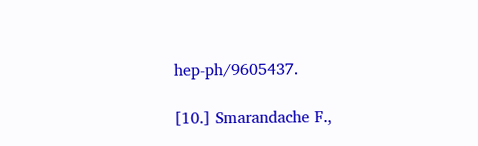hep-ph/9605437.

[10.] Smarandache F.,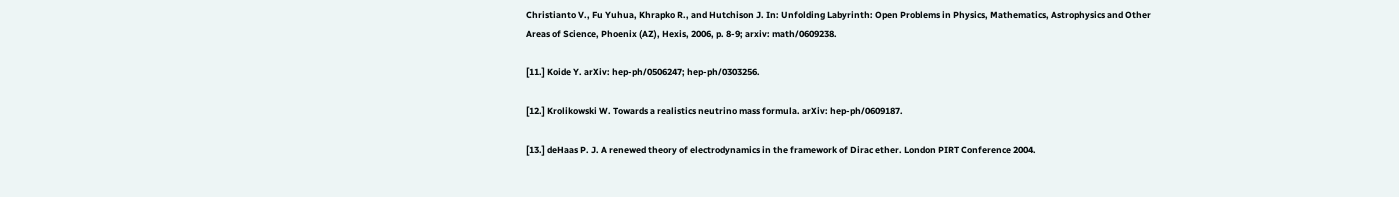Christianto V., Fu Yuhua, Khrapko R., and Hutchison J. In: Unfolding Labyrinth: Open Problems in Physics, Mathematics, Astrophysics and Other Areas of Science, Phoenix (AZ), Hexis, 2006, p. 8-9; arxiv: math/0609238.

[11.] Koide Y. arXiv: hep-ph/0506247; hep-ph/0303256.

[12.] Krolikowski W. Towards a realistics neutrino mass formula. arXiv: hep-ph/0609187.

[13.] deHaas P. J. A renewed theory of electrodynamics in the framework of Dirac ether. London PIRT Conference 2004.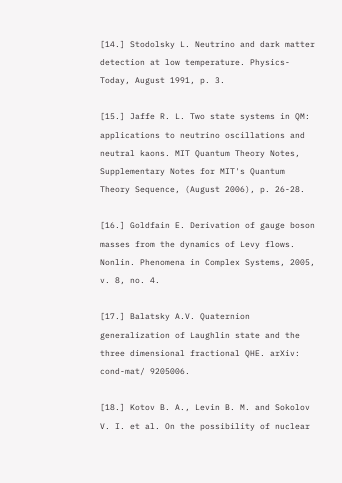[14.] Stodolsky L. Neutrino and dark matter detection at low temperature. Physics-Today, August 1991, p. 3.

[15.] Jaffe R. L. Two state systems in QM: applications to neutrino oscillations and neutral kaons. MIT Quantum Theory Notes, Supplementary Notes for MIT's Quantum Theory Sequence, (August 2006), p. 26-28.

[16.] Goldfain E. Derivation of gauge boson masses from the dynamics of Levy flows. Nonlin. Phenomena in Complex Systems, 2005, v. 8, no. 4.

[17.] Balatsky A.V. Quaternion generalization of Laughlin state and the three dimensional fractional QHE. arXiv: cond-mat/ 9205006.

[18.] Kotov B. A., Levin B. M. and Sokolov V. I. et al. On the possibility of nuclear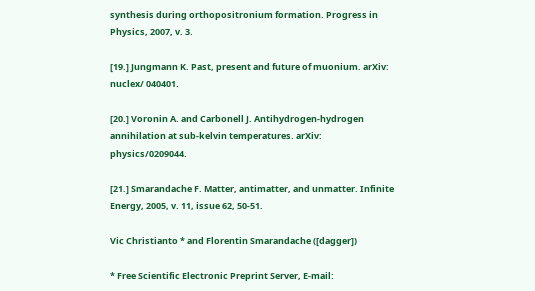synthesis during orthopositronium formation. Progress in Physics, 2007, v. 3.

[19.] Jungmann K. Past, present and future of muonium. arXiv: nuclex/ 040401.

[20.] Voronin A. and Carbonell J. Antihydrogen-hydrogen annihilation at sub-kelvin temperatures. arXiv: physics/0209044.

[21.] Smarandache F. Matter, antimatter, and unmatter. Infinite Energy, 2005, v. 11, issue 62, 50-51.

Vic Christianto * and Florentin Smarandache ([dagger])

* Free Scientific Electronic Preprint Server, E-mail: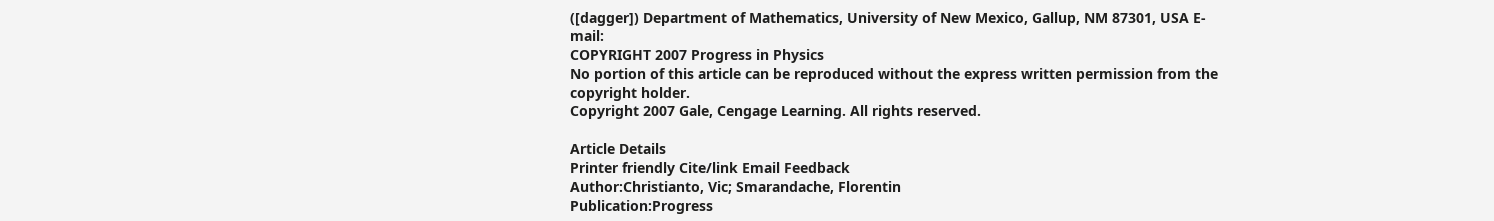([dagger]) Department of Mathematics, University of New Mexico, Gallup, NM 87301, USA E-mail:
COPYRIGHT 2007 Progress in Physics
No portion of this article can be reproduced without the express written permission from the copyright holder.
Copyright 2007 Gale, Cengage Learning. All rights reserved.

Article Details
Printer friendly Cite/link Email Feedback
Author:Christianto, Vic; Smarandache, Florentin
Publication:Progress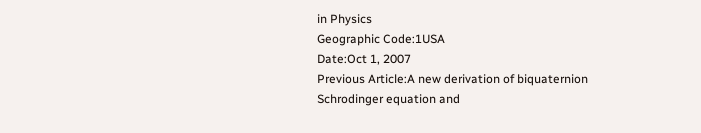in Physics
Geographic Code:1USA
Date:Oct 1, 2007
Previous Article:A new derivation of biquaternion Schrodinger equation and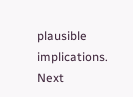plausible implications.
Next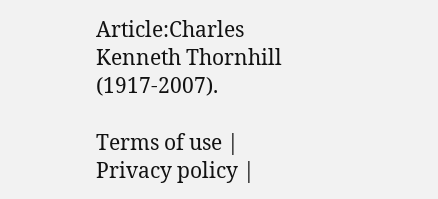Article:Charles Kenneth Thornhill (1917-2007).

Terms of use | Privacy policy |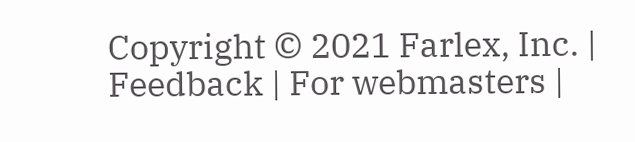Copyright © 2021 Farlex, Inc. | Feedback | For webmasters |